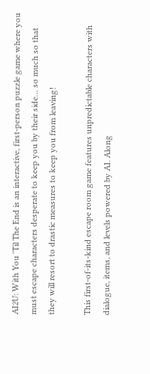AI2U: With You 'Til The End is an interactive, first-person puzzle game where you must escape characters desperate to keep you by their side… so much so that they will resort to drastic measures to keep you from leaving!

This first-of-its-kind escape room game features unpredictable characters with dialogue, items, and levels powered by AI. Along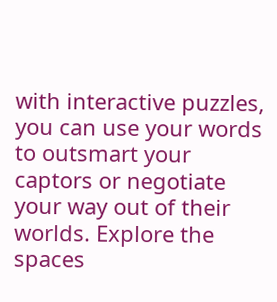with interactive puzzles, you can use your words to outsmart your captors or negotiate your way out of their worlds. Explore the spaces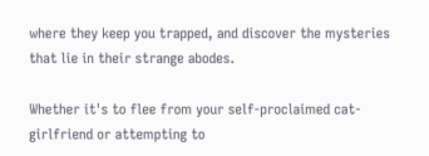where they keep you trapped, and discover the mysteries that lie in their strange abodes.

Whether it's to flee from your self-proclaimed cat-girlfriend or attempting to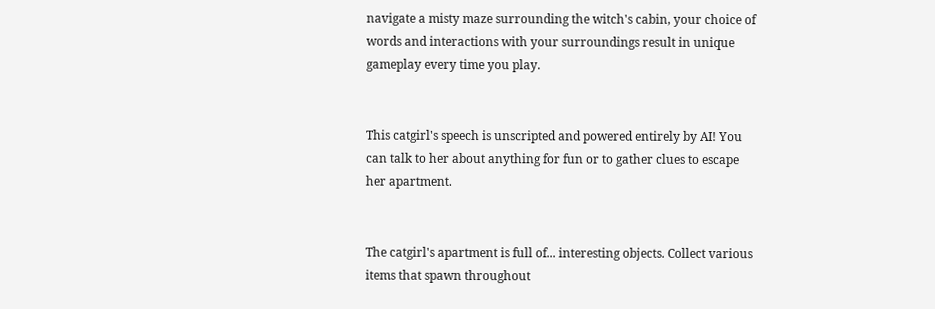navigate a misty maze surrounding the witch's cabin, your choice of words and interactions with your surroundings result in unique gameplay every time you play.


This catgirl's speech is unscripted and powered entirely by AI! You can talk to her about anything for fun or to gather clues to escape her apartment.


The catgirl's apartment is full of... interesting objects. Collect various items that spawn throughout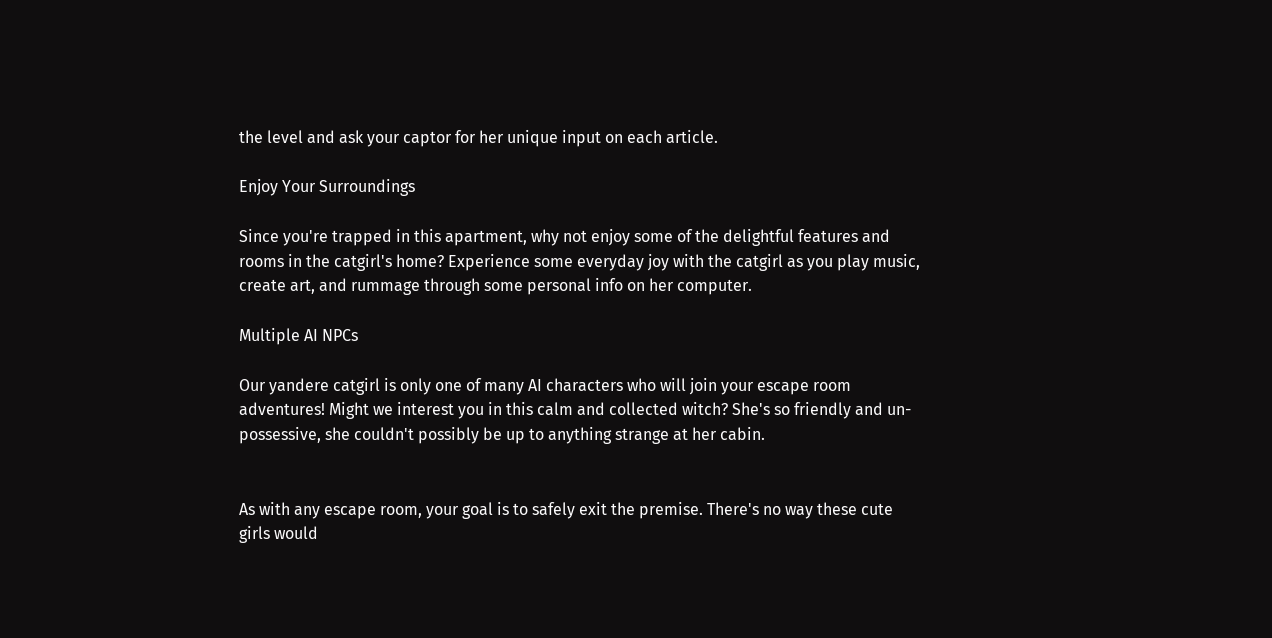the level and ask your captor for her unique input on each article.

Enjoy Your Surroundings

Since you're trapped in this apartment, why not enjoy some of the delightful features and rooms in the catgirl's home? Experience some everyday joy with the catgirl as you play music, create art, and rummage through some personal info on her computer.

Multiple AI NPCs

Our yandere catgirl is only one of many AI characters who will join your escape room adventures! Might we interest you in this calm and collected witch? She's so friendly and un-possessive, she couldn't possibly be up to anything strange at her cabin.


As with any escape room, your goal is to safely exit the premise. There's no way these cute girls would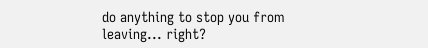do anything to stop you from leaving... right?